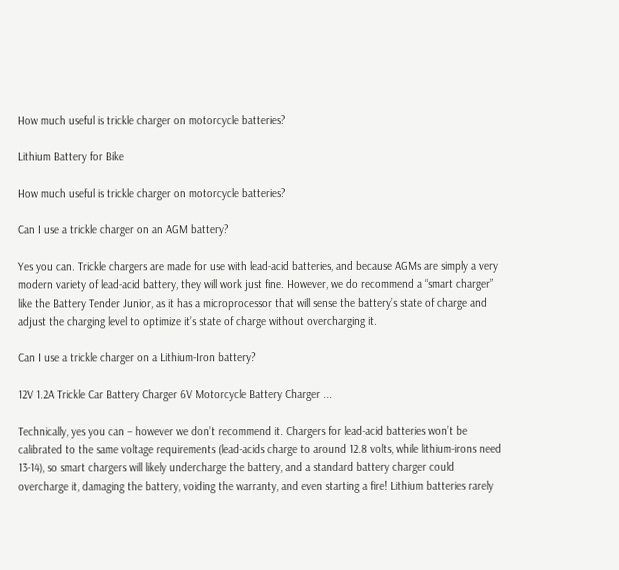How much useful is trickle charger on motorcycle batteries?

Lithium Battery for Bike

How much useful is trickle charger on motorcycle batteries?

Can I use a trickle charger on an AGM battery?

Yes you can. Trickle chargers are made for use with lead-acid batteries, and because AGMs are simply a very modern variety of lead-acid battery, they will work just fine. However, we do recommend a “smart charger” like the Battery Tender Junior, as it has a microprocessor that will sense the battery’s state of charge and adjust the charging level to optimize it’s state of charge without overcharging it.

Can I use a trickle charger on a Lithium-Iron battery?

12V 1.2A Trickle Car Battery Charger 6V Motorcycle Battery Charger ...

Technically, yes you can – however we don’t recommend it. Chargers for lead-acid batteries won’t be calibrated to the same voltage requirements (lead-acids charge to around 12.8 volts, while lithium-irons need 13-14), so smart chargers will likely undercharge the battery, and a standard battery charger could overcharge it, damaging the battery, voiding the warranty, and even starting a fire! Lithium batteries rarely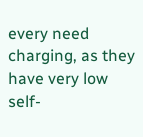every need charging, as they have very low self-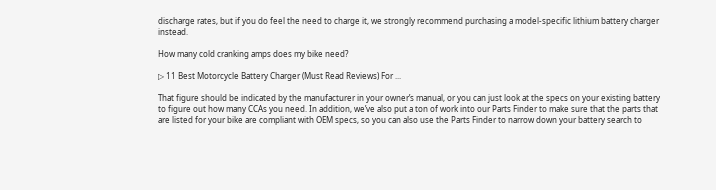discharge rates, but if you do feel the need to charge it, we strongly recommend purchasing a model-specific lithium battery charger instead.

How many cold cranking amps does my bike need?

▷ 11 Best Motorcycle Battery Charger (Must Read Reviews) For ...

That figure should be indicated by the manufacturer in your owner’s manual, or you can just look at the specs on your existing battery to figure out how many CCAs you need. In addition, we’ve also put a ton of work into our Parts Finder to make sure that the parts that are listed for your bike are compliant with OEM specs, so you can also use the Parts Finder to narrow down your battery search to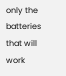only the batteries that will work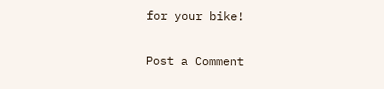for your bike!

Post a Comment